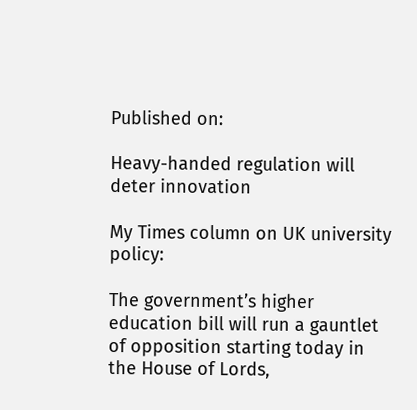Published on:

Heavy-handed regulation will deter innovation

My Times column on UK university policy:

The government’s higher education bill will run a gauntlet of opposition starting today in the House of Lords,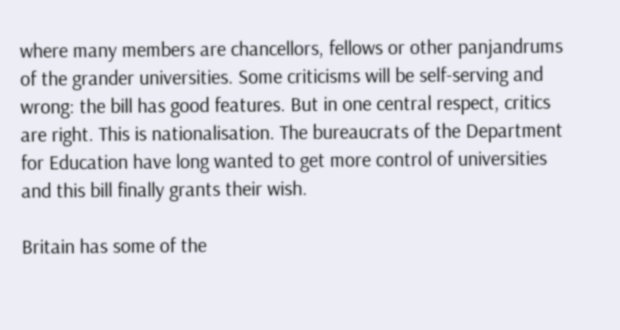where many members are chancellors, fellows or other panjandrums of the grander universities. Some criticisms will be self-serving and wrong: the bill has good features. But in one central respect, critics are right. This is nationalisation. The bureaucrats of the Department for Education have long wanted to get more control of universities and this bill finally grants their wish.

Britain has some of the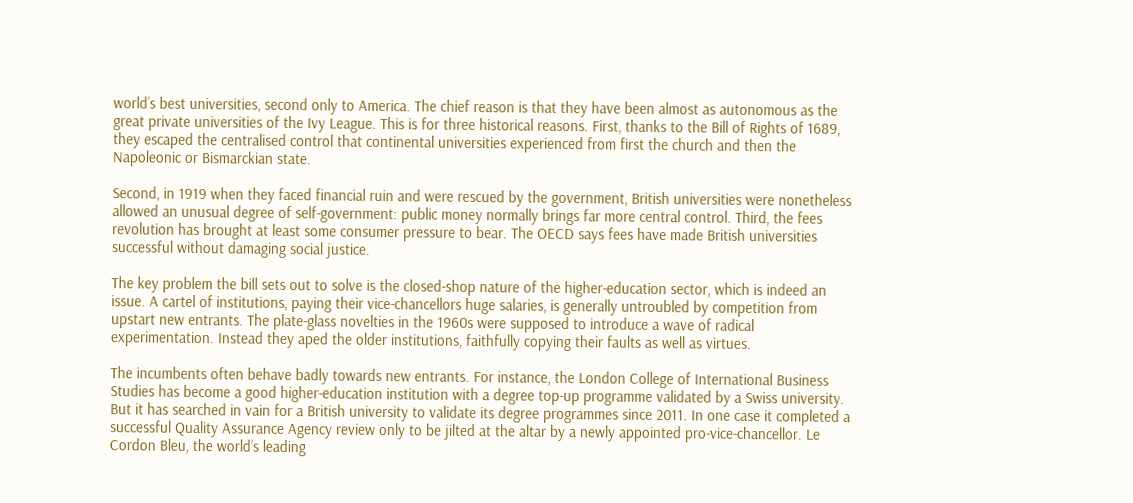world’s best universities, second only to America. The chief reason is that they have been almost as autonomous as the great private universities of the Ivy League. This is for three historical reasons. First, thanks to the Bill of Rights of 1689, they escaped the centralised control that continental universities experienced from first the church and then the Napoleonic or Bismarckian state.

Second, in 1919 when they faced financial ruin and were rescued by the government, British universities were nonetheless allowed an unusual degree of self-government: public money normally brings far more central control. Third, the fees revolution has brought at least some consumer pressure to bear. The OECD says fees have made British universities successful without damaging social justice.

The key problem the bill sets out to solve is the closed-shop nature of the higher-education sector, which is indeed an issue. A cartel of institutions, paying their vice-chancellors huge salaries, is generally untroubled by competition from upstart new entrants. The plate-glass novelties in the 1960s were supposed to introduce a wave of radical experimentation. Instead they aped the older institutions, faithfully copying their faults as well as virtues.

The incumbents often behave badly towards new entrants. For instance, the London College of International Business Studies has become a good higher-education institution with a degree top-up programme validated by a Swiss university. But it has searched in vain for a British university to validate its degree programmes since 2011. In one case it completed a successful Quality Assurance Agency review only to be jilted at the altar by a newly appointed pro-vice-chancellor. Le Cordon Bleu, the world’s leading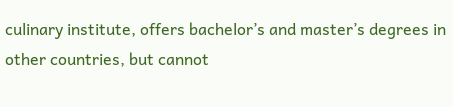culinary institute, offers bachelor’s and master’s degrees in other countries, but cannot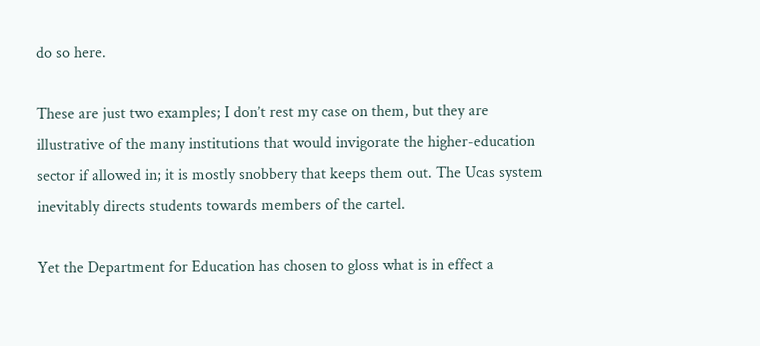do so here.

These are just two examples; I don’t rest my case on them, but they are illustrative of the many institutions that would invigorate the higher-education sector if allowed in; it is mostly snobbery that keeps them out. The Ucas system inevitably directs students towards members of the cartel.

Yet the Department for Education has chosen to gloss what is in effect a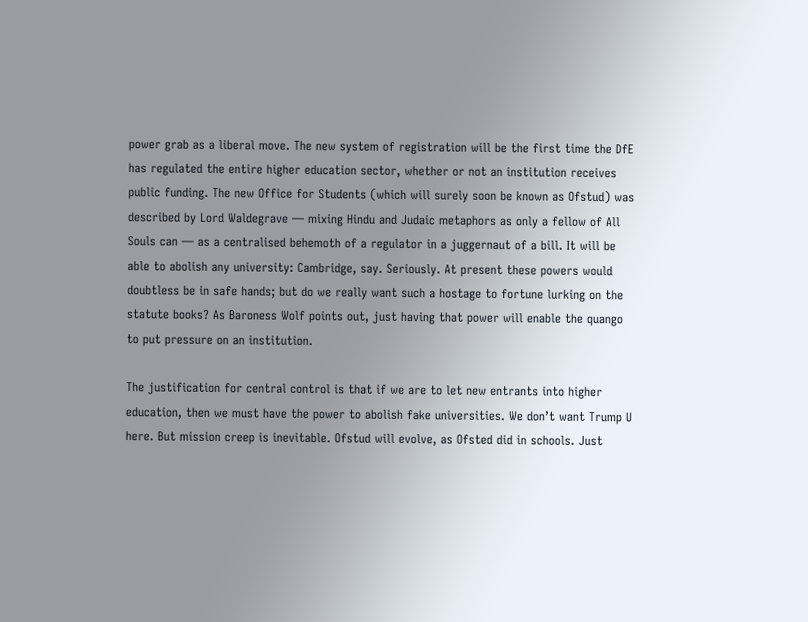power grab as a liberal move. The new system of registration will be the first time the DfE has regulated the entire higher education sector, whether or not an institution receives public funding. The new Office for Students (which will surely soon be known as Ofstud) was described by Lord Waldegrave — mixing Hindu and Judaic metaphors as only a fellow of All Souls can — as a centralised behemoth of a regulator in a juggernaut of a bill. It will be able to abolish any university: Cambridge, say. Seriously. At present these powers would doubtless be in safe hands; but do we really want such a hostage to fortune lurking on the statute books? As Baroness Wolf points out, just having that power will enable the quango to put pressure on an institution.

The justification for central control is that if we are to let new entrants into higher education, then we must have the power to abolish fake universities. We don’t want Trump U here. But mission creep is inevitable. Ofstud will evolve, as Ofsted did in schools. Just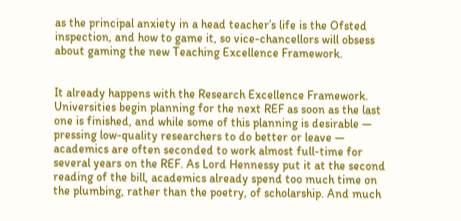as the principal anxiety in a head teacher’s life is the Ofsted inspection, and how to game it, so vice-chancellors will obsess about gaming the new Teaching Excellence Framework.


It already happens with the Research Excellence Framework. Universities begin planning for the next REF as soon as the last one is finished, and while some of this planning is desirable — pressing low-quality researchers to do better or leave — academics are often seconded to work almost full-time for several years on the REF. As Lord Hennessy put it at the second reading of the bill, academics already spend too much time on the plumbing, rather than the poetry, of scholarship. And much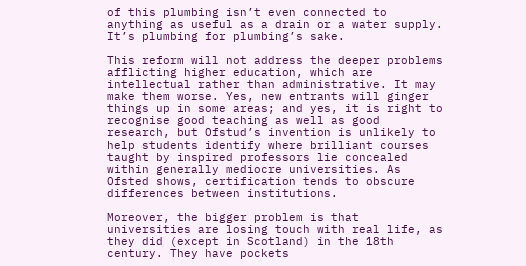of this plumbing isn’t even connected to anything as useful as a drain or a water supply. It’s plumbing for plumbing’s sake.

This reform will not address the deeper problems afflicting higher education, which are intellectual rather than administrative. It may make them worse. Yes, new entrants will ginger things up in some areas; and yes, it is right to recognise good teaching as well as good research, but Ofstud’s invention is unlikely to help students identify where brilliant courses taught by inspired professors lie concealed within generally mediocre universities. As Ofsted shows, certification tends to obscure differences between institutions.

Moreover, the bigger problem is that universities are losing touch with real life, as they did (except in Scotland) in the 18th century. They have pockets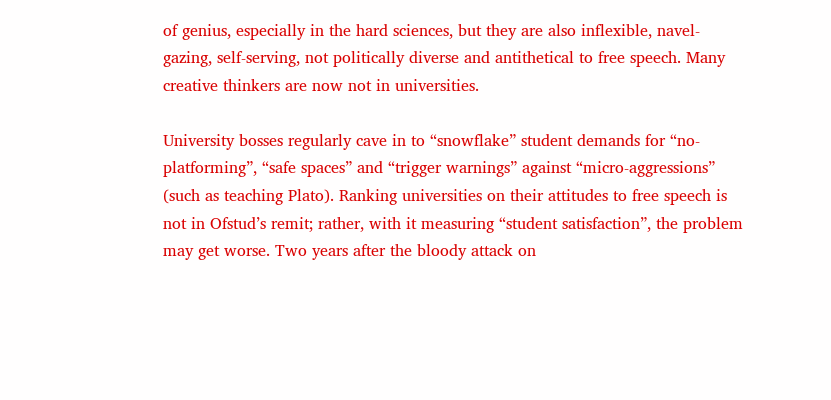of genius, especially in the hard sciences, but they are also inflexible, navel-gazing, self-serving, not politically diverse and antithetical to free speech. Many creative thinkers are now not in universities.

University bosses regularly cave in to “snowflake” student demands for “no-platforming”, “safe spaces” and “trigger warnings” against “micro-aggressions” (such as teaching Plato). Ranking universities on their attitudes to free speech is not in Ofstud’s remit; rather, with it measuring “student satisfaction”, the problem may get worse. Two years after the bloody attack on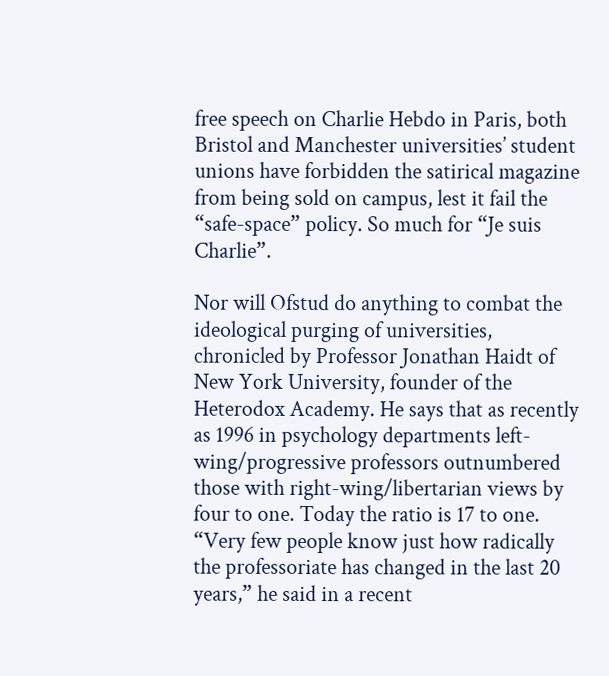free speech on Charlie Hebdo in Paris, both Bristol and Manchester universities’ student unions have forbidden the satirical magazine from being sold on campus, lest it fail the “safe-space” policy. So much for “Je suis Charlie”.

Nor will Ofstud do anything to combat the ideological purging of universities, chronicled by Professor Jonathan Haidt of New York University, founder of the Heterodox Academy. He says that as recently as 1996 in psychology departments left-wing/progressive professors outnumbered those with right-wing/libertarian views by four to one. Today the ratio is 17 to one. “Very few people know just how radically the professoriate has changed in the last 20 years,” he said in a recent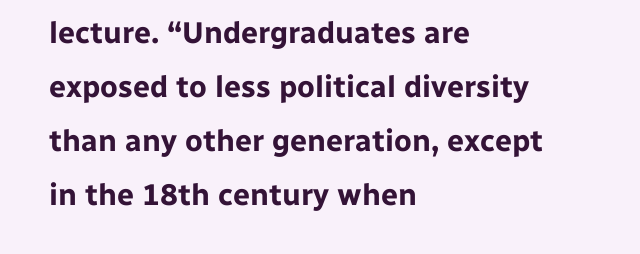lecture. “Undergraduates are exposed to less political diversity than any other generation, except in the 18th century when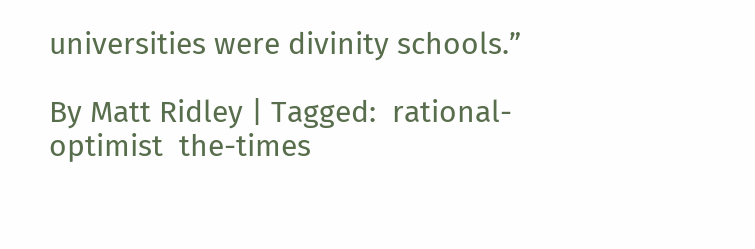universities were divinity schools.”

By Matt Ridley | Tagged:  rational-optimist  the-times